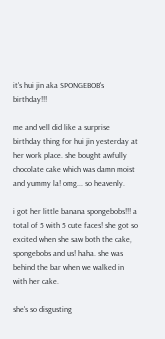it's hui jin aka SPONGEBOB's birthday!!!

me and vell did like a surprise birthday thing for hui jin yesterday at her work place. she bought awfully chocolate cake which was damn moist and yummy la! omg... so heavenly.

i got her little banana spongebobs!!! a total of 5 with 5 cute faces! she got so excited when she saw both the cake, spongebobs and us! haha. she was behind the bar when we walked in with her cake.

she's so disgusting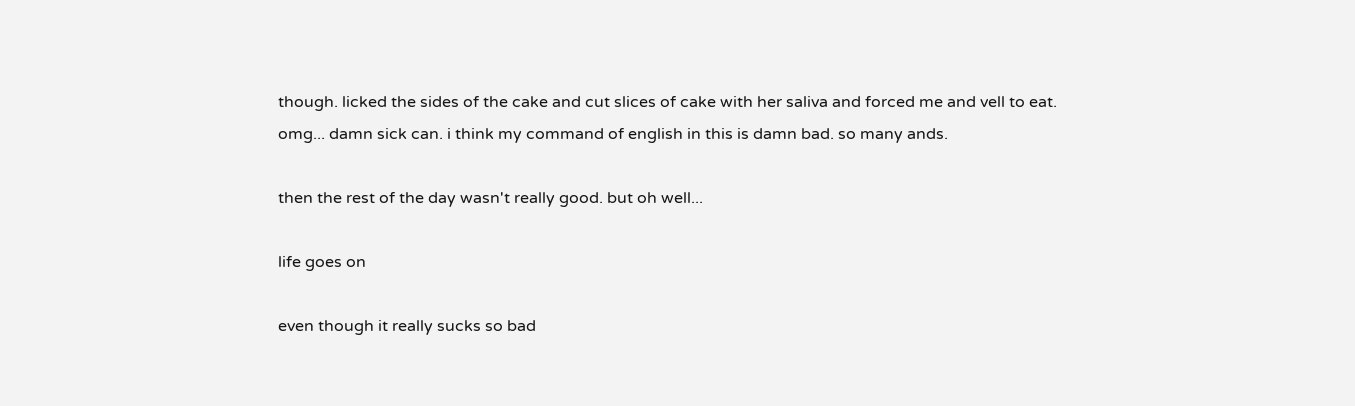though. licked the sides of the cake and cut slices of cake with her saliva and forced me and vell to eat. omg... damn sick can. i think my command of english in this is damn bad. so many ands.

then the rest of the day wasn't really good. but oh well...

life goes on

even though it really sucks so bad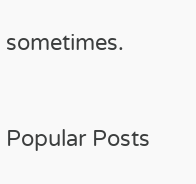sometimes.



Popular Posts